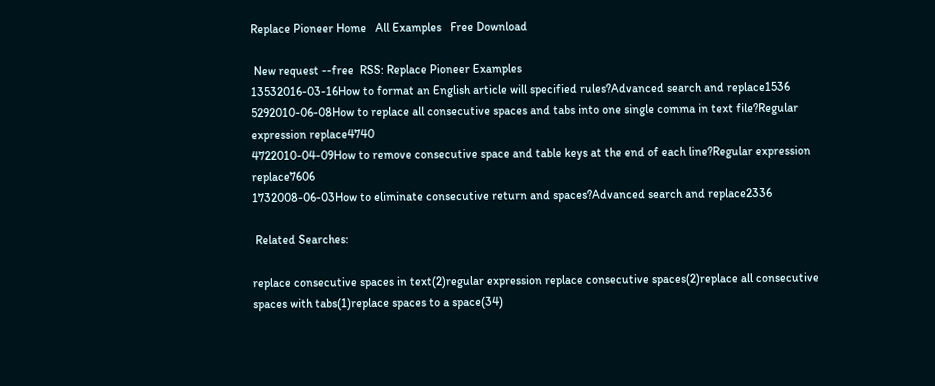Replace Pioneer Home   All Examples   Free Download

 New request --free  RSS: Replace Pioneer Examples
13532016-03-16How to format an English article will specified rules?Advanced search and replace1536
5292010-06-08How to replace all consecutive spaces and tabs into one single comma in text file?Regular expression replace4740
4722010-04-09How to remove consecutive space and table keys at the end of each line?Regular expression replace7606
1732008-06-03How to eliminate consecutive return and spaces?Advanced search and replace2336

 Related Searches:

replace consecutive spaces in text(2)regular expression replace consecutive spaces(2)replace all consecutive spaces with tabs(1)replace spaces to a space(34)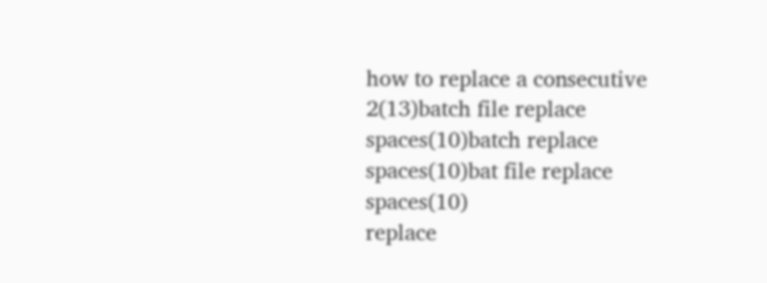how to replace a consecutive 2(13)batch file replace spaces(10)batch replace spaces(10)bat file replace spaces(10)
replace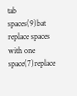tab spaces(9)bat replace spaces with one space(7)replace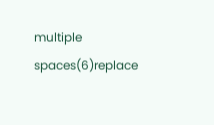multiple spaces(6)replace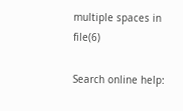multiple spaces in file(6)

Search online help: